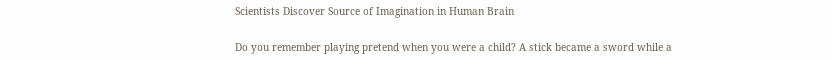Scientists Discover Source of Imagination in Human Brain

Do you remember playing pretend when you were a child? A stick became a sword while a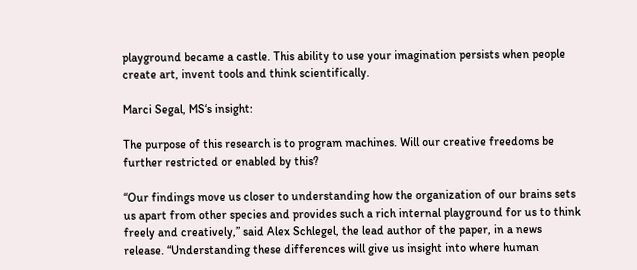playground became a castle. This ability to use your imagination persists when people create art, invent tools and think scientifically.

Marci Segal, MS‘s insight:

The purpose of this research is to program machines. Will our creative freedoms be further restricted or enabled by this?

“Our findings move us closer to understanding how the organization of our brains sets us apart from other species and provides such a rich internal playground for us to think freely and creatively,” said Alex Schlegel, the lead author of the paper, in a news release. “Understanding these differences will give us insight into where human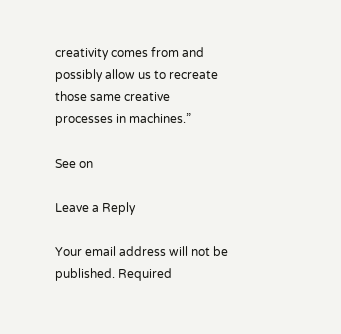creativity comes from and possibly allow us to recreate those same creative processes in machines.”

See on

Leave a Reply

Your email address will not be published. Required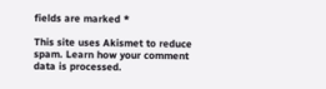fields are marked *

This site uses Akismet to reduce spam. Learn how your comment data is processed.